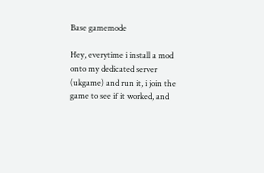Base gamemode

Hey, everytime i install a mod onto my dedicated server (ukgame) and run it, i join the game to see if it worked, and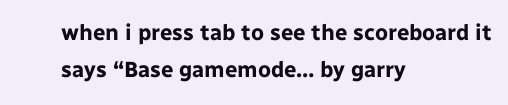when i press tab to see the scoreboard it says “Base gamemode… by garry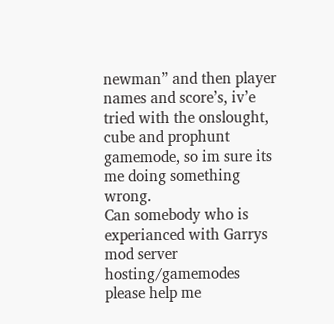newman” and then player names and score’s, iv’e tried with the onslought, cube and prophunt gamemode, so im sure its me doing something wrong.
Can somebody who is experianced with Garrys mod server hosting/gamemodes please help me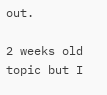out.

2 weeks old topic but I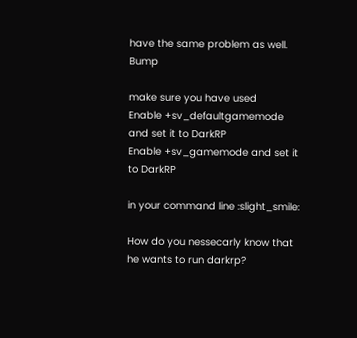have the same problem as well. Bump

make sure you have used
Enable +sv_defaultgamemode and set it to DarkRP
Enable +sv_gamemode and set it to DarkRP

in your command line :slight_smile:

How do you nessecarly know that he wants to run darkrp?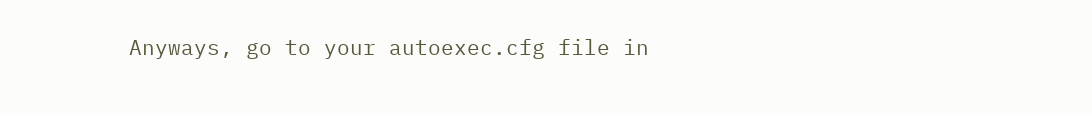Anyways, go to your autoexec.cfg file in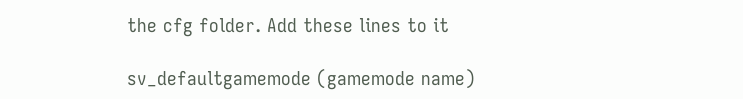the cfg folder. Add these lines to it

sv_defaultgamemode (gamemode name)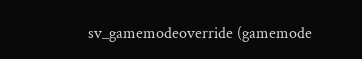sv_gamemodeoverride (gamemode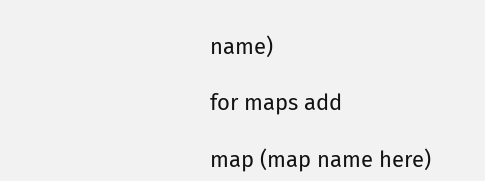name)

for maps add

map (map name here)